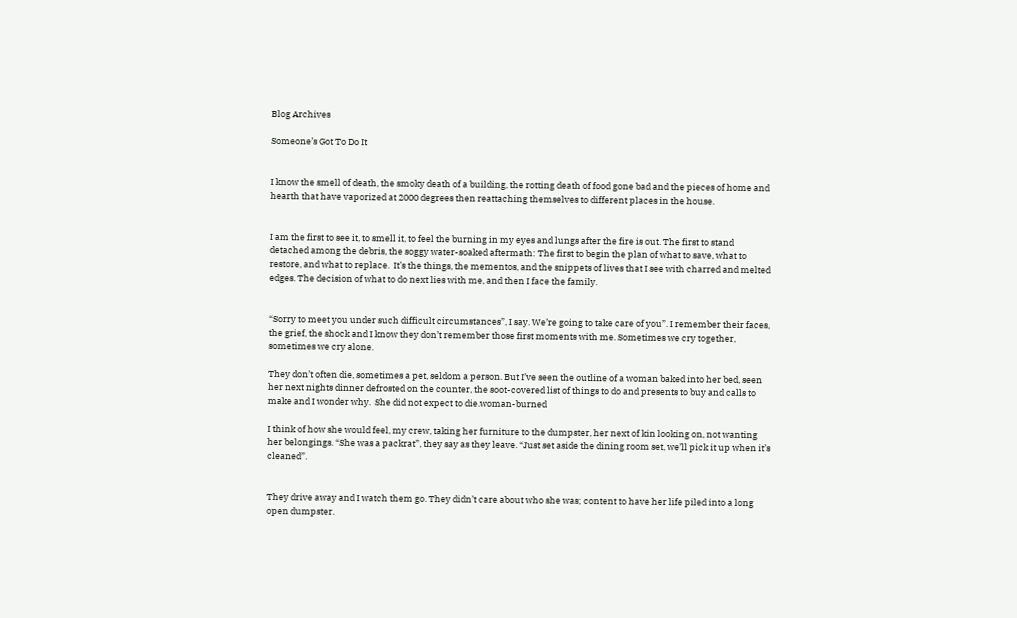Blog Archives

Someone’s Got To Do It


I know the smell of death, the smoky death of a building, the rotting death of food gone bad and the pieces of home and hearth that have vaporized at 2000 degrees then reattaching themselves to different places in the house.


I am the first to see it, to smell it, to feel the burning in my eyes and lungs after the fire is out. The first to stand detached among the debris, the soggy water-soaked aftermath: The first to begin the plan of what to save, what to restore, and what to replace.  It’s the things, the mementos, and the snippets of lives that I see with charred and melted edges. The decision of what to do next lies with me, and then I face the family.


“Sorry to meet you under such difficult circumstances”, I say. We’re going to take care of you”. I remember their faces, the grief, the shock and I know they don’t remember those first moments with me. Sometimes we cry together, sometimes we cry alone.

They don’t often die, sometimes a pet, seldom a person. But I’ve seen the outline of a woman baked into her bed, seen her next nights dinner defrosted on the counter, the soot-covered list of things to do and presents to buy and calls to make and I wonder why.  She did not expect to die.woman-burned

I think of how she would feel, my crew, taking her furniture to the dumpster, her next of kin looking on, not wanting her belongings. “She was a packrat”, they say as they leave. “Just set aside the dining room set, we’ll pick it up when it’s cleaned”.


They drive away and I watch them go. They didn’t care about who she was; content to have her life piled into a long open dumpster.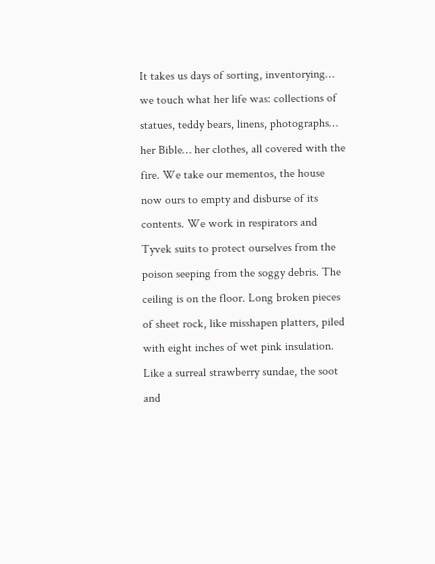It takes us days of sorting, inventorying… we touch what her life was: collections of statues, teddy bears, linens, photographs… her Bible… her clothes, all covered with the fire. We take our mementos, the house now ours to empty and disburse of its contents. We work in respirators and Tyvek suits to protect ourselves from the poison seeping from the soggy debris. The ceiling is on the floor. Long broken pieces of sheet rock, like misshapen platters, piled with eight inches of wet pink insulation. Like a surreal strawberry sundae, the soot and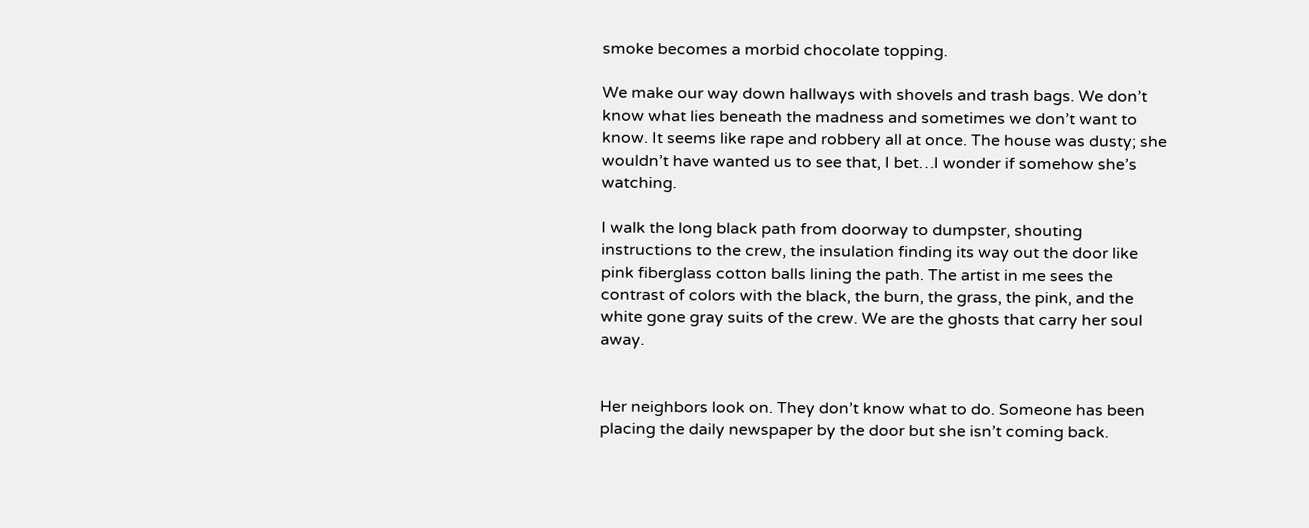smoke becomes a morbid chocolate topping.

We make our way down hallways with shovels and trash bags. We don’t know what lies beneath the madness and sometimes we don’t want to know. It seems like rape and robbery all at once. The house was dusty; she wouldn’t have wanted us to see that, I bet…I wonder if somehow she’s watching.

I walk the long black path from doorway to dumpster, shouting instructions to the crew, the insulation finding its way out the door like pink fiberglass cotton balls lining the path. The artist in me sees the contrast of colors with the black, the burn, the grass, the pink, and the white gone gray suits of the crew. We are the ghosts that carry her soul away.


Her neighbors look on. They don’t know what to do. Someone has been placing the daily newspaper by the door but she isn’t coming back.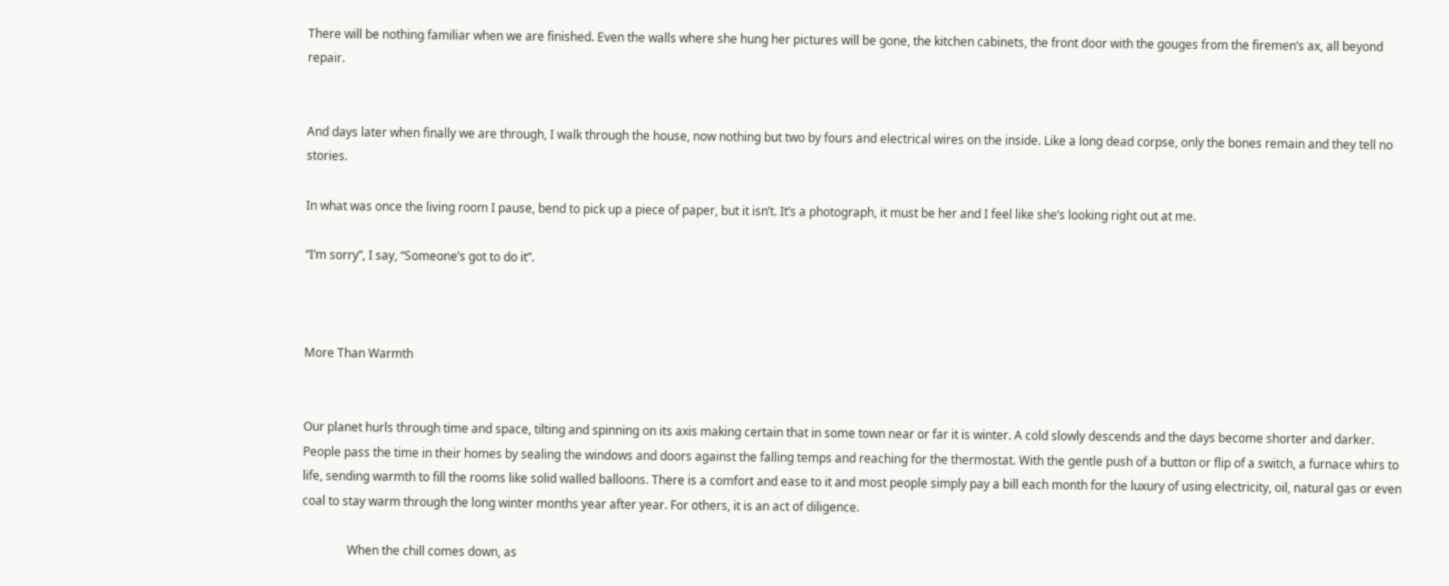There will be nothing familiar when we are finished. Even the walls where she hung her pictures will be gone, the kitchen cabinets, the front door with the gouges from the firemen’s ax, all beyond repair.


And days later when finally we are through, I walk through the house, now nothing but two by fours and electrical wires on the inside. Like a long dead corpse, only the bones remain and they tell no stories.

In what was once the living room I pause, bend to pick up a piece of paper, but it isn’t. It’s a photograph, it must be her and I feel like she’s looking right out at me.

“I’m sorry”, I say, “Someone’s got to do it”.



More Than Warmth


Our planet hurls through time and space, tilting and spinning on its axis making certain that in some town near or far it is winter. A cold slowly descends and the days become shorter and darker. People pass the time in their homes by sealing the windows and doors against the falling temps and reaching for the thermostat. With the gentle push of a button or flip of a switch, a furnace whirs to life, sending warmth to fill the rooms like solid walled balloons. There is a comfort and ease to it and most people simply pay a bill each month for the luxury of using electricity, oil, natural gas or even coal to stay warm through the long winter months year after year. For others, it is an act of diligence.

               When the chill comes down, as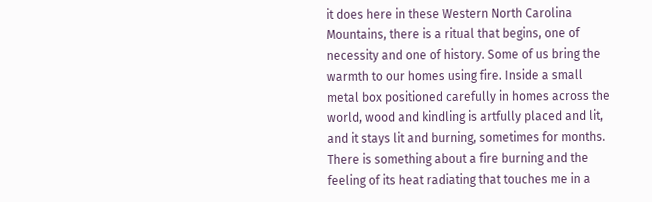it does here in these Western North Carolina Mountains, there is a ritual that begins, one of necessity and one of history. Some of us bring the warmth to our homes using fire. Inside a small metal box positioned carefully in homes across the world, wood and kindling is artfully placed and lit, and it stays lit and burning, sometimes for months. There is something about a fire burning and the feeling of its heat radiating that touches me in a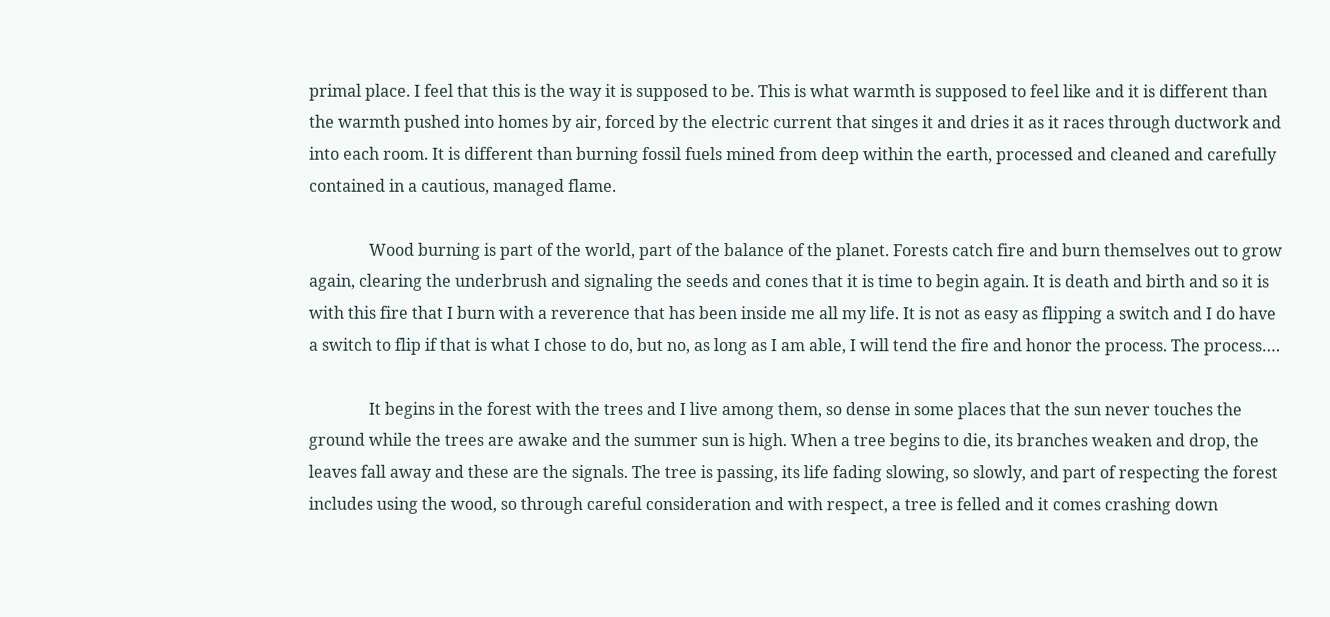primal place. I feel that this is the way it is supposed to be. This is what warmth is supposed to feel like and it is different than the warmth pushed into homes by air, forced by the electric current that singes it and dries it as it races through ductwork and into each room. It is different than burning fossil fuels mined from deep within the earth, processed and cleaned and carefully contained in a cautious, managed flame.

               Wood burning is part of the world, part of the balance of the planet. Forests catch fire and burn themselves out to grow again, clearing the underbrush and signaling the seeds and cones that it is time to begin again. It is death and birth and so it is with this fire that I burn with a reverence that has been inside me all my life. It is not as easy as flipping a switch and I do have a switch to flip if that is what I chose to do, but no, as long as I am able, I will tend the fire and honor the process. The process….

               It begins in the forest with the trees and I live among them, so dense in some places that the sun never touches the ground while the trees are awake and the summer sun is high. When a tree begins to die, its branches weaken and drop, the leaves fall away and these are the signals. The tree is passing, its life fading slowing, so slowly, and part of respecting the forest includes using the wood, so through careful consideration and with respect, a tree is felled and it comes crashing down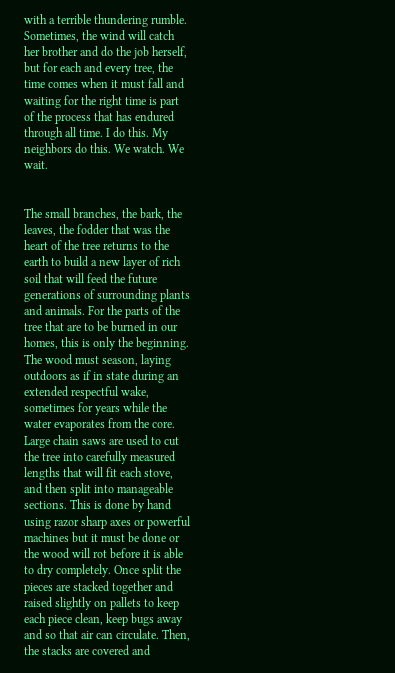with a terrible thundering rumble. Sometimes, the wind will catch her brother and do the job herself, but for each and every tree, the time comes when it must fall and waiting for the right time is part of the process that has endured through all time. I do this. My neighbors do this. We watch. We wait.


The small branches, the bark, the leaves, the fodder that was the heart of the tree returns to the earth to build a new layer of rich soil that will feed the future generations of surrounding plants and animals. For the parts of the tree that are to be burned in our homes, this is only the beginning. The wood must season, laying outdoors as if in state during an extended respectful wake, sometimes for years while the water evaporates from the core. Large chain saws are used to cut the tree into carefully measured lengths that will fit each stove, and then split into manageable sections. This is done by hand using razor sharp axes or powerful machines but it must be done or the wood will rot before it is able to dry completely. Once split the pieces are stacked together and raised slightly on pallets to keep each piece clean, keep bugs away and so that air can circulate. Then, the stacks are covered and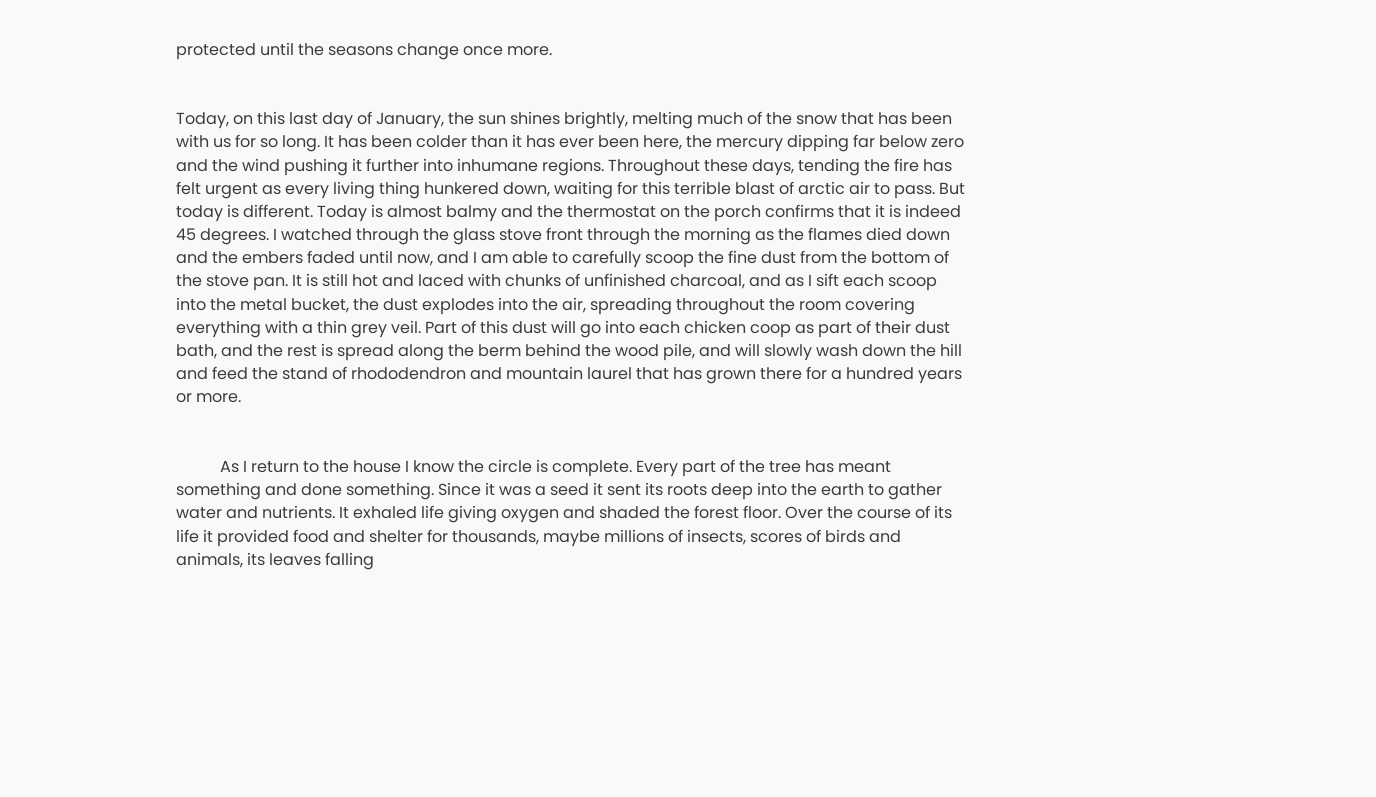protected until the seasons change once more.


Today, on this last day of January, the sun shines brightly, melting much of the snow that has been with us for so long. It has been colder than it has ever been here, the mercury dipping far below zero and the wind pushing it further into inhumane regions. Throughout these days, tending the fire has felt urgent as every living thing hunkered down, waiting for this terrible blast of arctic air to pass. But today is different. Today is almost balmy and the thermostat on the porch confirms that it is indeed 45 degrees. I watched through the glass stove front through the morning as the flames died down and the embers faded until now, and I am able to carefully scoop the fine dust from the bottom of the stove pan. It is still hot and laced with chunks of unfinished charcoal, and as I sift each scoop into the metal bucket, the dust explodes into the air, spreading throughout the room covering everything with a thin grey veil. Part of this dust will go into each chicken coop as part of their dust bath, and the rest is spread along the berm behind the wood pile, and will slowly wash down the hill and feed the stand of rhododendron and mountain laurel that has grown there for a hundred years or more.


           As I return to the house I know the circle is complete. Every part of the tree has meant something and done something. Since it was a seed it sent its roots deep into the earth to gather water and nutrients. It exhaled life giving oxygen and shaded the forest floor. Over the course of its life it provided food and shelter for thousands, maybe millions of insects, scores of birds and animals, its leaves falling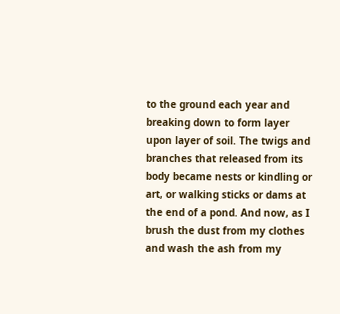to the ground each year and breaking down to form layer upon layer of soil. The twigs and branches that released from its body became nests or kindling or art, or walking sticks or dams at the end of a pond. And now, as I brush the dust from my clothes and wash the ash from my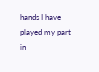hands I have played my part in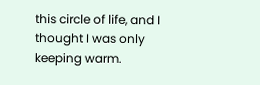this circle of life, and I thought I was only keeping warm.